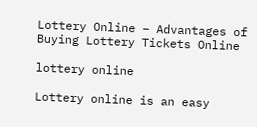Lottery Online – Advantages of Buying Lottery Tickets Online

lottery online

Lottery online is an easy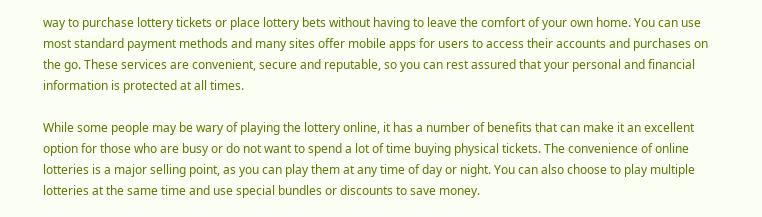way to purchase lottery tickets or place lottery bets without having to leave the comfort of your own home. You can use most standard payment methods and many sites offer mobile apps for users to access their accounts and purchases on the go. These services are convenient, secure and reputable, so you can rest assured that your personal and financial information is protected at all times.

While some people may be wary of playing the lottery online, it has a number of benefits that can make it an excellent option for those who are busy or do not want to spend a lot of time buying physical tickets. The convenience of online lotteries is a major selling point, as you can play them at any time of day or night. You can also choose to play multiple lotteries at the same time and use special bundles or discounts to save money.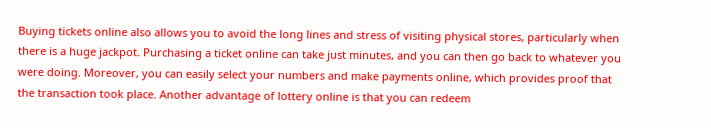Buying tickets online also allows you to avoid the long lines and stress of visiting physical stores, particularly when there is a huge jackpot. Purchasing a ticket online can take just minutes, and you can then go back to whatever you were doing. Moreover, you can easily select your numbers and make payments online, which provides proof that the transaction took place. Another advantage of lottery online is that you can redeem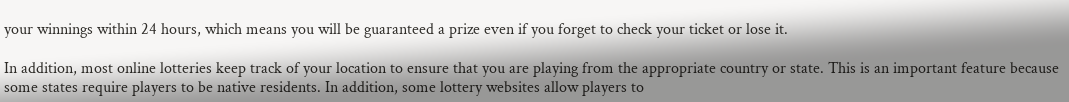your winnings within 24 hours, which means you will be guaranteed a prize even if you forget to check your ticket or lose it.

In addition, most online lotteries keep track of your location to ensure that you are playing from the appropriate country or state. This is an important feature because some states require players to be native residents. In addition, some lottery websites allow players to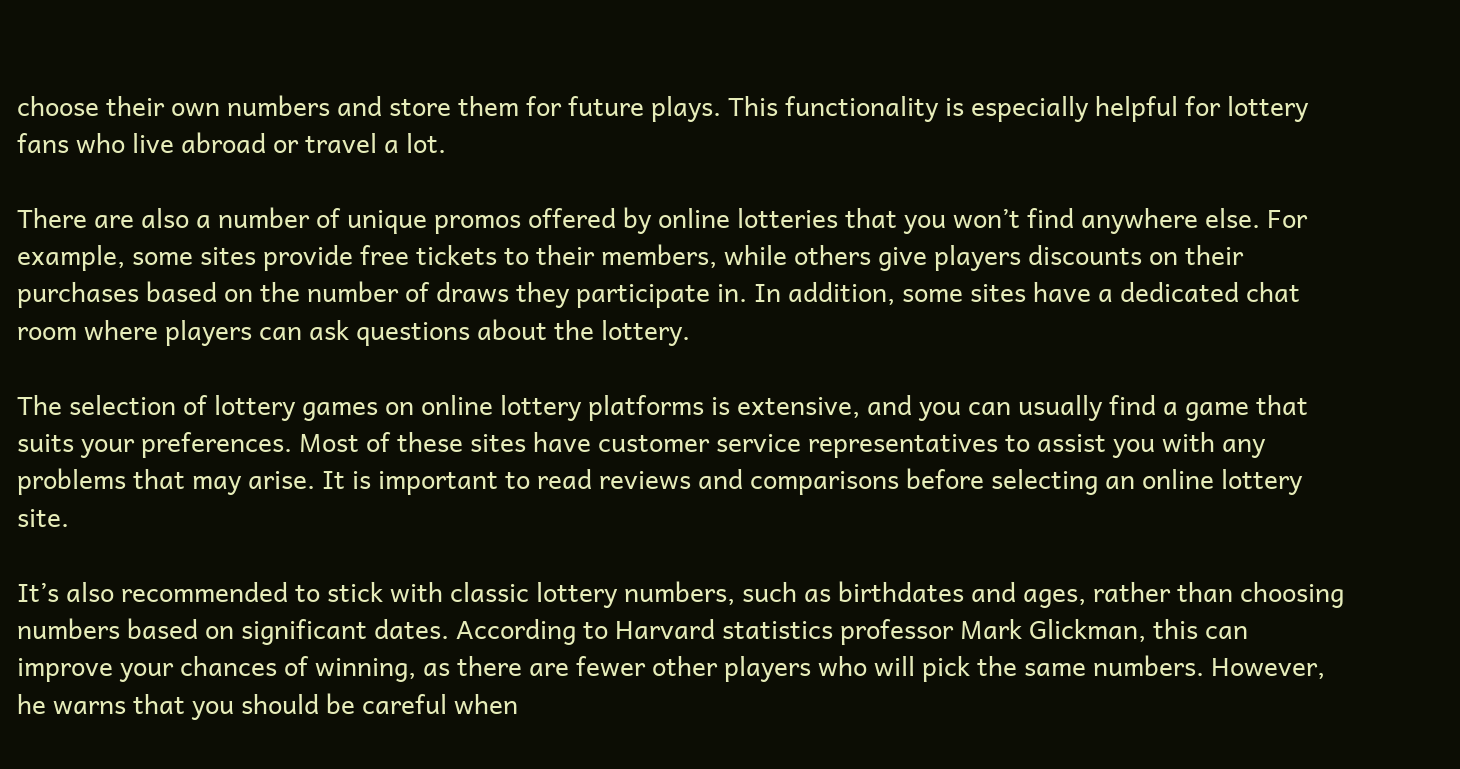choose their own numbers and store them for future plays. This functionality is especially helpful for lottery fans who live abroad or travel a lot.

There are also a number of unique promos offered by online lotteries that you won’t find anywhere else. For example, some sites provide free tickets to their members, while others give players discounts on their purchases based on the number of draws they participate in. In addition, some sites have a dedicated chat room where players can ask questions about the lottery.

The selection of lottery games on online lottery platforms is extensive, and you can usually find a game that suits your preferences. Most of these sites have customer service representatives to assist you with any problems that may arise. It is important to read reviews and comparisons before selecting an online lottery site.

It’s also recommended to stick with classic lottery numbers, such as birthdates and ages, rather than choosing numbers based on significant dates. According to Harvard statistics professor Mark Glickman, this can improve your chances of winning, as there are fewer other players who will pick the same numbers. However, he warns that you should be careful when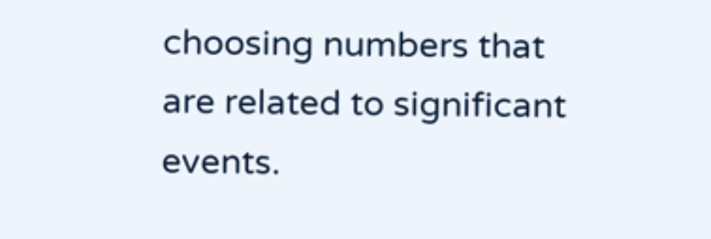choosing numbers that are related to significant events.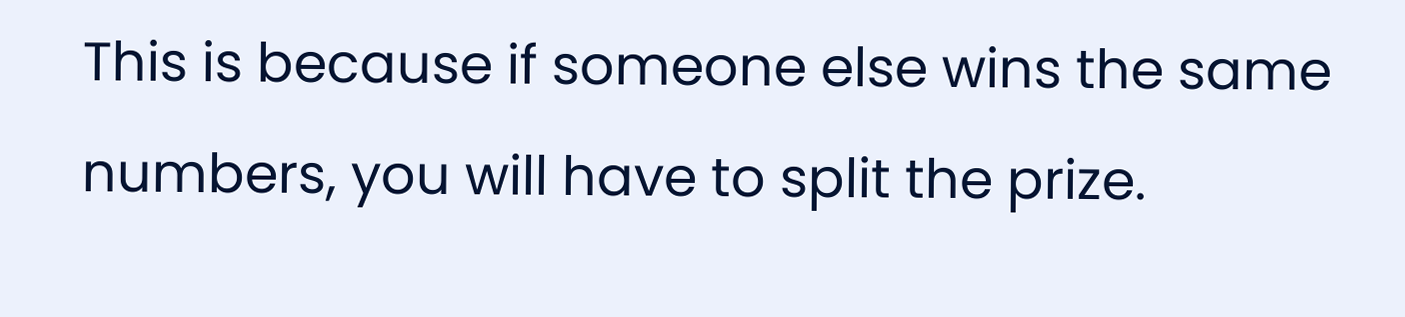This is because if someone else wins the same numbers, you will have to split the prize.